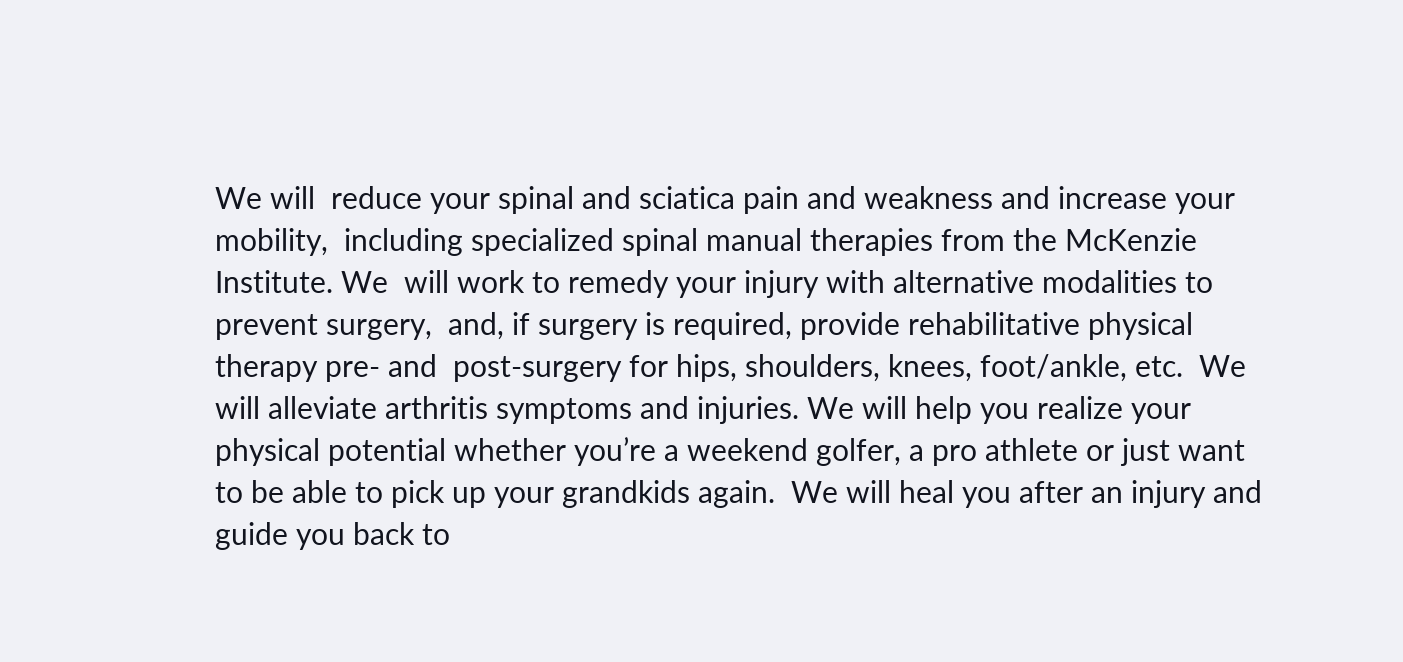We will  reduce your spinal and sciatica pain and weakness and increase your mobility,  including specialized spinal manual therapies from the McKenzie Institute. We  will work to remedy your injury with alternative modalities to prevent surgery,  and, if surgery is required, provide rehabilitative physical therapy pre- and  post-surgery for hips, shoulders, knees, foot/ankle, etc.  We will alleviate arthritis symptoms and injuries. We will help you realize your physical potential whether you’re a weekend golfer, a pro athlete or just want to be able to pick up your grandkids again.  We will heal you after an injury and guide you back to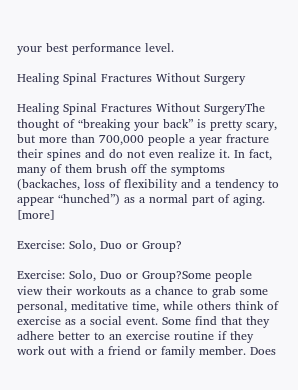your best performance level.

Healing Spinal Fractures Without Surgery

Healing Spinal Fractures Without SurgeryThe thought of “breaking your back” is pretty scary, but more than 700,000 people a year fracture their spines and do not even realize it. In fact, many of them brush off the symptoms (backaches, loss of flexibility and a tendency to appear “hunched”) as a normal part of aging. [more]

Exercise: Solo, Duo or Group?

Exercise: Solo, Duo or Group?Some people view their workouts as a chance to grab some personal, meditative time, while others think of exercise as a social event. Some find that they adhere better to an exercise routine if they work out with a friend or family member. Does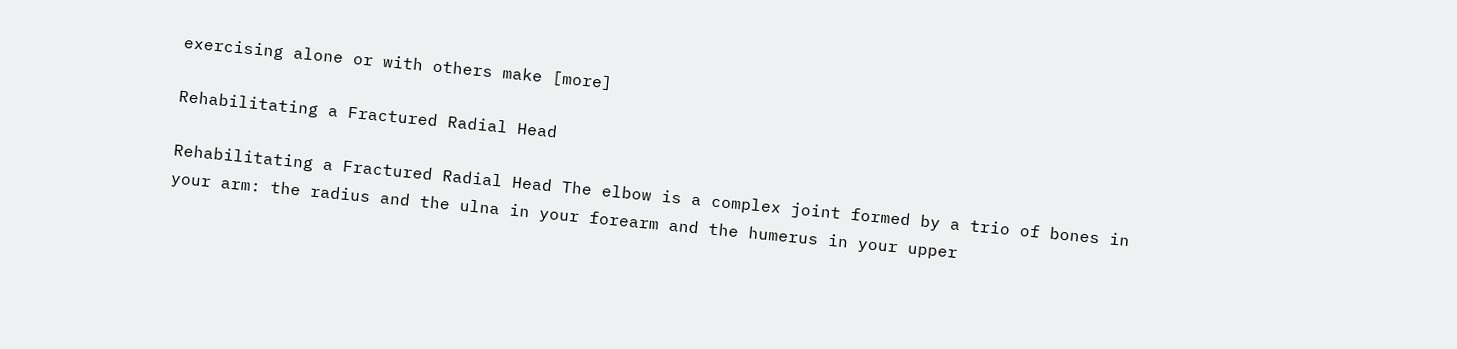exercising alone or with others make [more]

Rehabilitating a Fractured Radial Head

Rehabilitating a Fractured Radial Head The elbow is a complex joint formed by a trio of bones in your arm: the radius and the ulna in your forearm and the humerus in your upper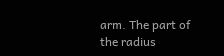arm. The part of the radius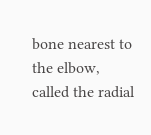bone nearest to the elbow, called the radial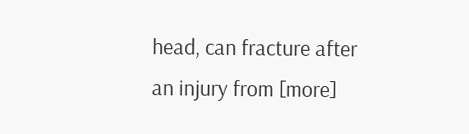head, can fracture after an injury from [more]